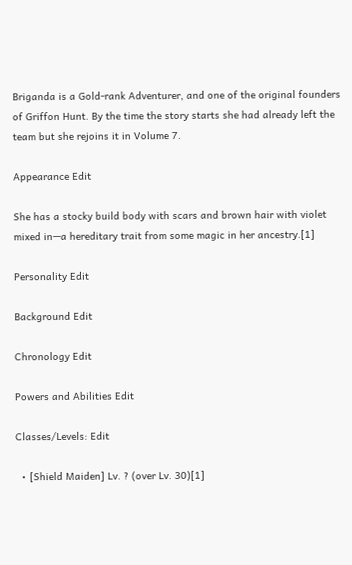Briganda is a Gold-rank Adventurer, and one of the original founders of Griffon Hunt. By the time the story starts she had already left the team but she rejoins it in Volume 7.

Appearance Edit

She has a stocky build body with scars and brown hair with violet mixed in—a hereditary trait from some magic in her ancestry.[1]

Personality Edit

Background Edit

Chronology Edit

Powers and Abilities Edit

Classes/Levels: Edit

  • [Shield Maiden] Lv. ? (over Lv. 30)[1]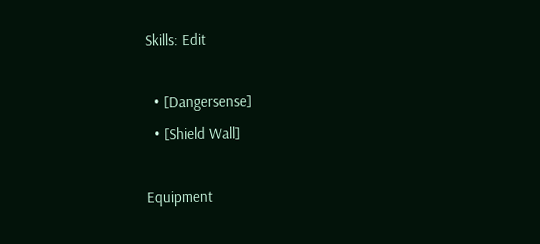Skills: Edit

  • [Dangersense]
  • [Shield Wall]

Equipment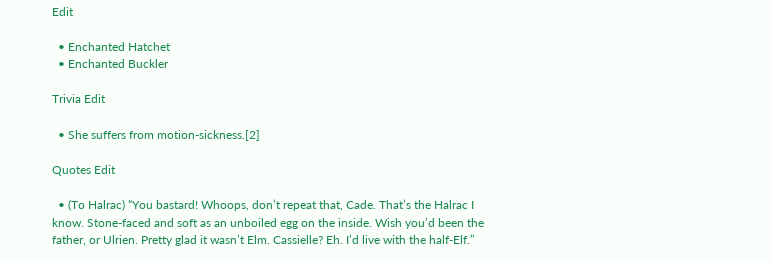Edit

  • Enchanted Hatchet
  • Enchanted Buckler

Trivia Edit

  • She suffers from motion-sickness.[2]

Quotes Edit

  • (To Halrac) “You bastard! Whoops, don’t repeat that, Cade. That’s the Halrac I know. Stone-faced and soft as an unboiled egg on the inside. Wish you’d been the father, or Ulrien. Pretty glad it wasn’t Elm. Cassielle? Eh. I’d live with the half-Elf.”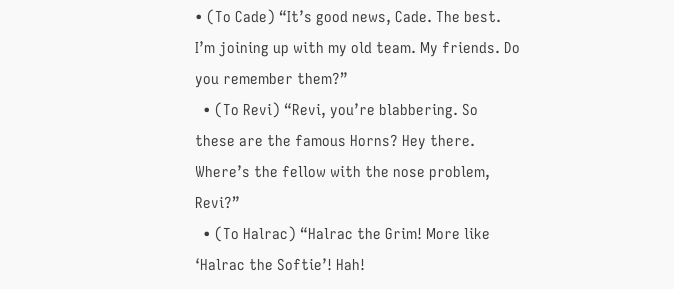• (To Cade) “It’s good news, Cade. The best. I’m joining up with my old team. My friends. Do you remember them?”
  • (To Revi) “Revi, you’re blabbering. So these are the famous Horns? Hey there. Where’s the fellow with the nose problem, Revi?”
  • (To Halrac) “Halrac the Grim! More like ‘Halrac the Softie’! Hah!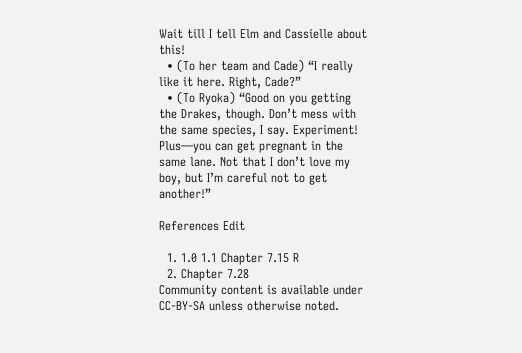Wait till I tell Elm and Cassielle about this!
  • (To her team and Cade) “I really like it here. Right, Cade?”
  • (To Ryoka) “Good on you getting the Drakes, though. Don’t mess with the same species, I say. Experiment! Plus—you can get pregnant in the same lane. Not that I don’t love my boy, but I’m careful not to get another!”

References Edit

  1. 1.0 1.1 Chapter 7.15 R
  2. Chapter 7.28
Community content is available under CC-BY-SA unless otherwise noted.